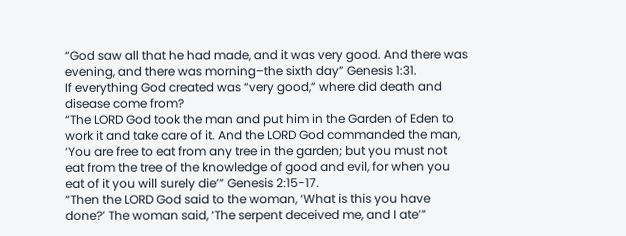“God saw all that he had made, and it was very good. And there was evening, and there was morning–the sixth day” Genesis 1:31.
If everything God created was “very good,” where did death and disease come from?
“The LORD God took the man and put him in the Garden of Eden to work it and take care of it. And the LORD God commanded the man, ‘You are free to eat from any tree in the garden; but you must not eat from the tree of the knowledge of good and evil, for when you eat of it you will surely die’” Genesis 2:15-17.
“Then the LORD God said to the woman, ‘What is this you have done?’ The woman said, ‘The serpent deceived me, and I ate’”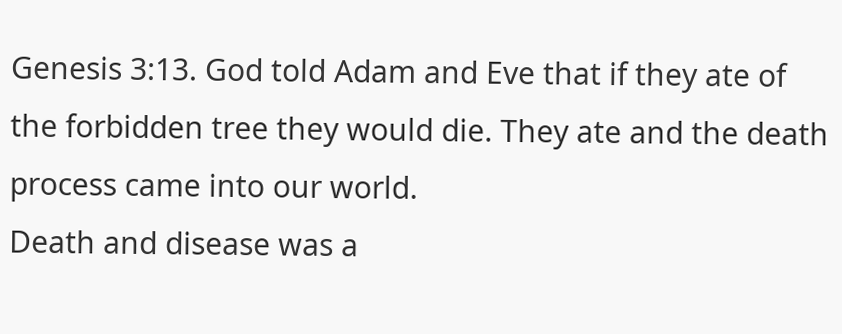Genesis 3:13. God told Adam and Eve that if they ate of the forbidden tree they would die. They ate and the death process came into our world.
Death and disease was a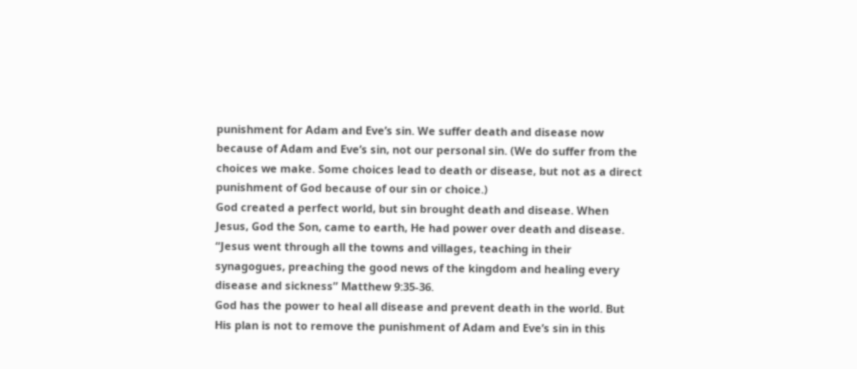punishment for Adam and Eve’s sin. We suffer death and disease now because of Adam and Eve’s sin, not our personal sin. (We do suffer from the choices we make. Some choices lead to death or disease, but not as a direct punishment of God because of our sin or choice.)
God created a perfect world, but sin brought death and disease. When Jesus, God the Son, came to earth, He had power over death and disease. “Jesus went through all the towns and villages, teaching in their synagogues, preaching the good news of the kingdom and healing every disease and sickness” Matthew 9:35-36.
God has the power to heal all disease and prevent death in the world. But His plan is not to remove the punishment of Adam and Eve’s sin in this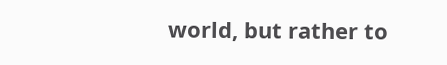world, but rather to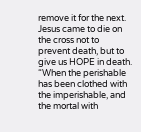remove it for the next. Jesus came to die on the cross not to prevent death, but to give us HOPE in death.
“When the perishable has been clothed with the imperishable, and the mortal with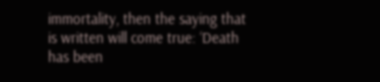immortality, then the saying that is written will come true: ‘Death has been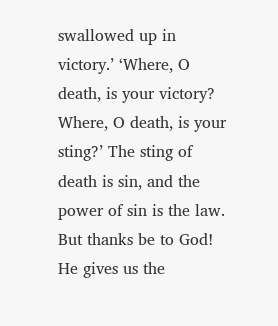swallowed up in victory.’ ‘Where, O death, is your victory? Where, O death, is your sting?’ The sting of death is sin, and the power of sin is the law. But thanks be to God! He gives us the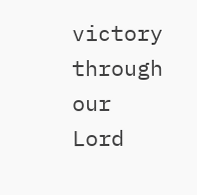victory through our Lord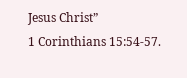Jesus Christ”
1 Corinthians 15:54-57.